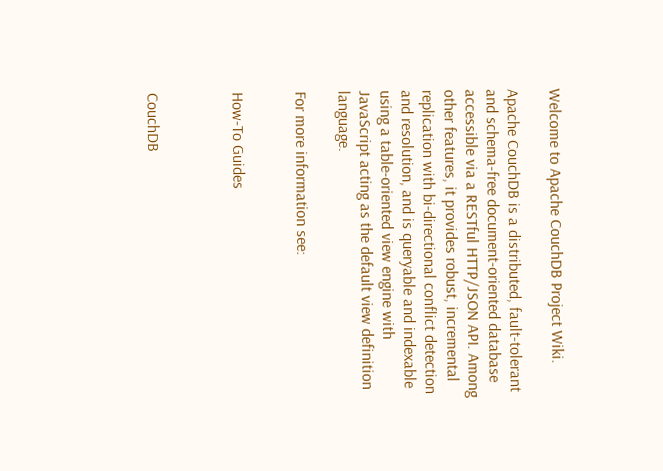Welcome to Apache CouchDB Project Wiki.

Apache CouchDB is a distributed, fault-tolerant and schema-free document-oriented database accessible via a RESTful HTTP/JSON API. Among other features, it provides robust, incremental replication with bi-directional conflict detection and resolution, and is queryable and indexable using a table-oriented view engine with JavaScript acting as the default view definition language.

For more information see:


How-To Guides



CouchDB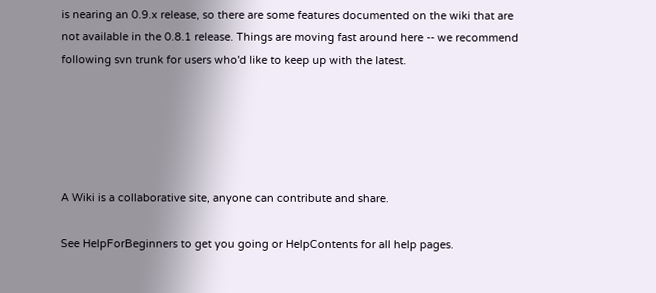is nearing an 0.9.x release, so there are some features documented on the wiki that are not available in the 0.8.1 release. Things are moving fast around here -- we recommend following svn trunk for users who'd like to keep up with the latest.





A Wiki is a collaborative site, anyone can contribute and share.

See HelpForBeginners to get you going or HelpContents for all help pages.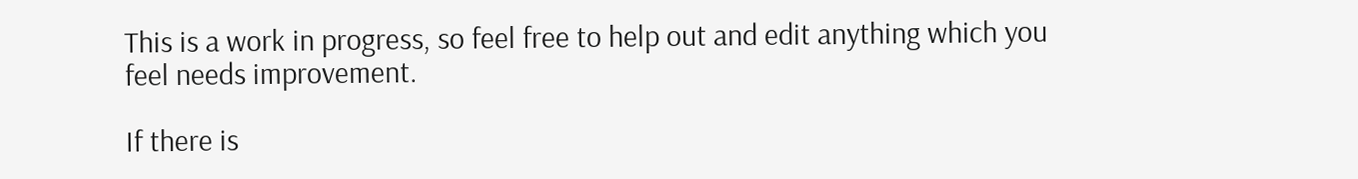This is a work in progress, so feel free to help out and edit anything which you feel needs improvement.

If there is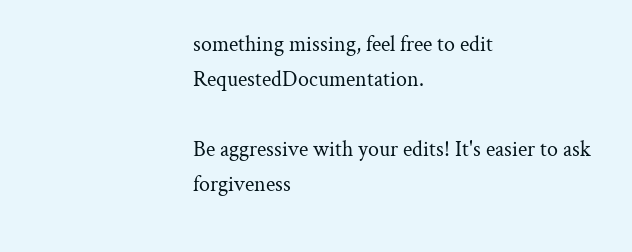something missing, feel free to edit RequestedDocumentation.

Be aggressive with your edits! It's easier to ask forgiveness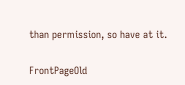than permission, so have at it.

FrontPageOld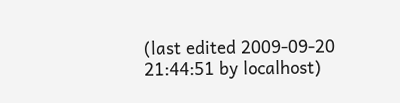(last edited 2009-09-20 21:44:51 by localhost)